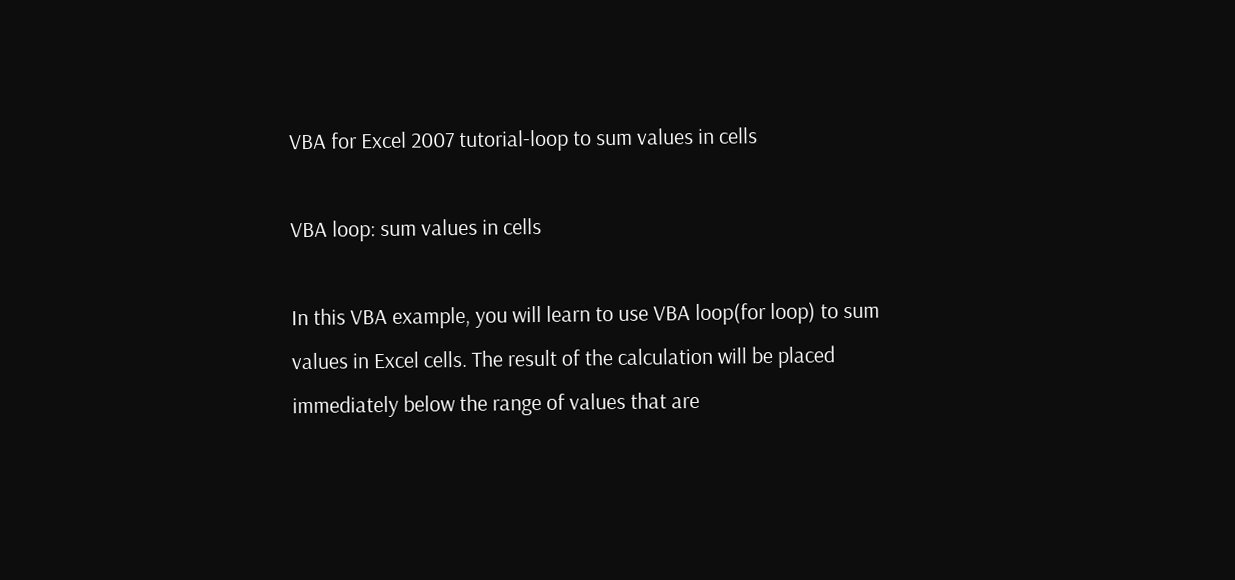VBA for Excel 2007 tutorial-loop to sum values in cells

VBA loop: sum values in cells

In this VBA example, you will learn to use VBA loop(for loop) to sum values in Excel cells. The result of the calculation will be placed immediately below the range of values that are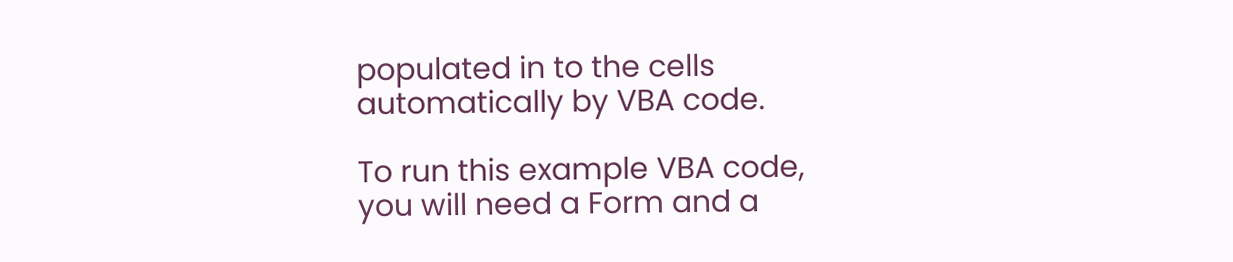populated in to the cells automatically by VBA code.

To run this example VBA code, you will need a Form and a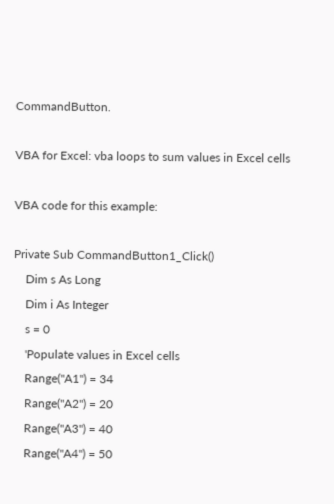CommandButton.

VBA for Excel: vba loops to sum values in Excel cells

VBA code for this example:

Private Sub CommandButton1_Click()
    Dim s As Long
    Dim i As Integer
    s = 0
    'Populate values in Excel cells
    Range("A1") = 34
    Range("A2") = 20
    Range("A3") = 40
    Range("A4") = 50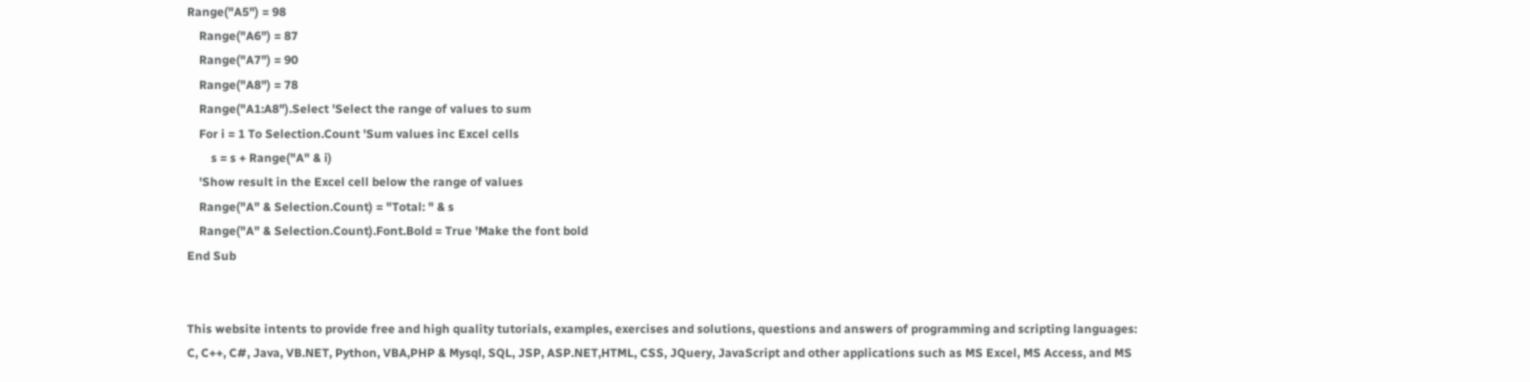Range("A5") = 98
    Range("A6") = 87
    Range("A7") = 90
    Range("A8") = 78
    Range("A1:A8").Select 'Select the range of values to sum
    For i = 1 To Selection.Count 'Sum values inc Excel cells
        s = s + Range("A" & i)
    'Show result in the Excel cell below the range of values
    Range("A" & Selection.Count) = "Total: " & s
    Range("A" & Selection.Count).Font.Bold = True 'Make the font bold
End Sub


This website intents to provide free and high quality tutorials, examples, exercises and solutions, questions and answers of programming and scripting languages:
C, C++, C#, Java, VB.NET, Python, VBA,PHP & Mysql, SQL, JSP, ASP.NET,HTML, CSS, JQuery, JavaScript and other applications such as MS Excel, MS Access, and MS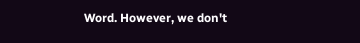Word. However, we don't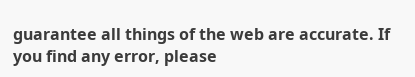guarantee all things of the web are accurate. If you find any error, please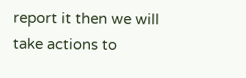report it then we will take actions to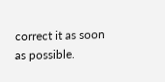correct it as soon as possible.